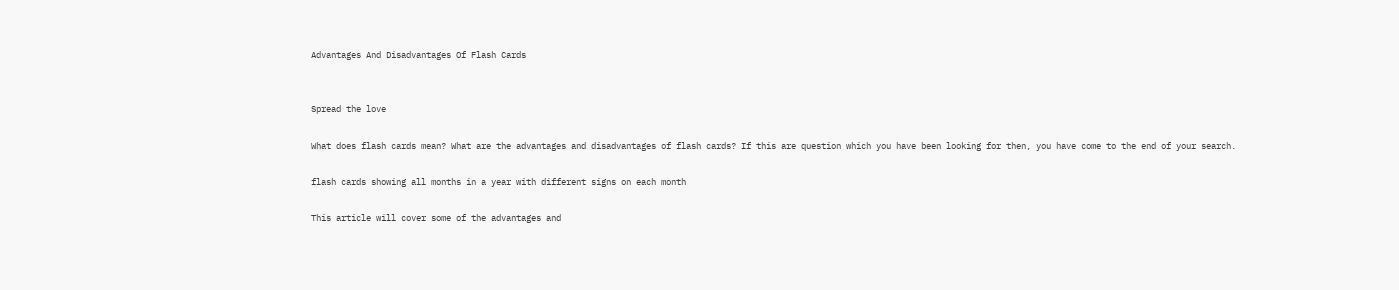Advantages And Disadvantages Of Flash Cards


Spread the love

What does flash cards mean? What are the advantages and disadvantages of flash cards? If this are question which you have been looking for then, you have come to the end of your search.

flash cards showing all months in a year with different signs on each month

This article will cover some of the advantages and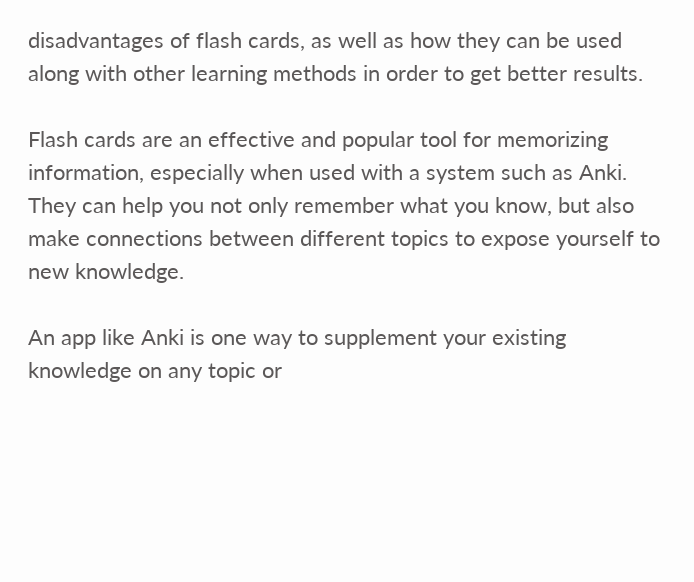disadvantages of flash cards, as well as how they can be used along with other learning methods in order to get better results.

Flash cards are an effective and popular tool for memorizing information, especially when used with a system such as Anki. They can help you not only remember what you know, but also make connections between different topics to expose yourself to new knowledge.

An app like Anki is one way to supplement your existing knowledge on any topic or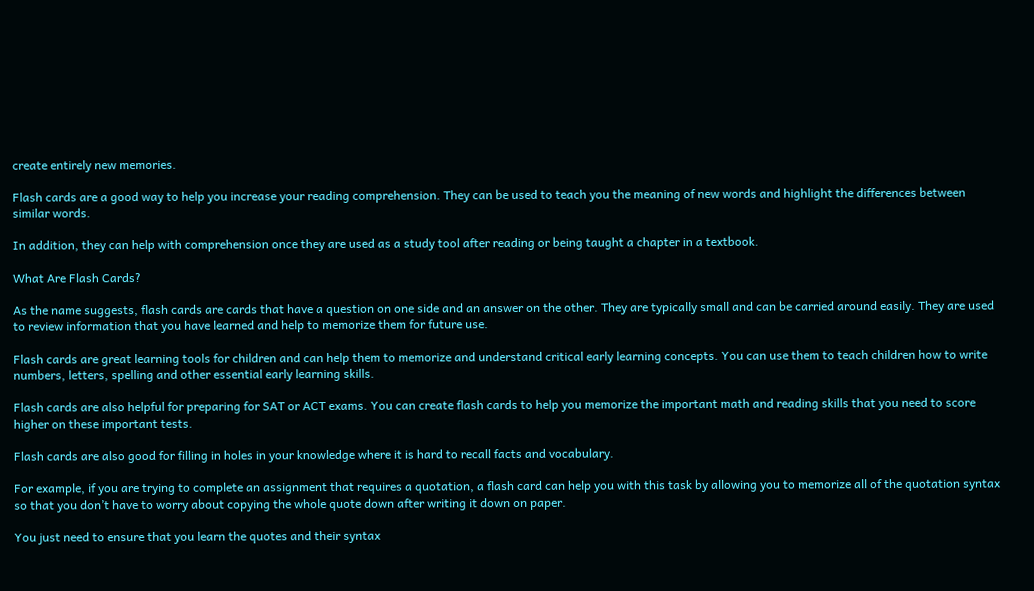create entirely new memories.

Flash cards are a good way to help you increase your reading comprehension. They can be used to teach you the meaning of new words and highlight the differences between similar words.

In addition, they can help with comprehension once they are used as a study tool after reading or being taught a chapter in a textbook.

What Are Flash Cards?

As the name suggests, flash cards are cards that have a question on one side and an answer on the other. They are typically small and can be carried around easily. They are used to review information that you have learned and help to memorize them for future use.

Flash cards are great learning tools for children and can help them to memorize and understand critical early learning concepts. You can use them to teach children how to write numbers, letters, spelling and other essential early learning skills.

Flash cards are also helpful for preparing for SAT or ACT exams. You can create flash cards to help you memorize the important math and reading skills that you need to score higher on these important tests.

Flash cards are also good for filling in holes in your knowledge where it is hard to recall facts and vocabulary.

For example, if you are trying to complete an assignment that requires a quotation, a flash card can help you with this task by allowing you to memorize all of the quotation syntax so that you don’t have to worry about copying the whole quote down after writing it down on paper.

You just need to ensure that you learn the quotes and their syntax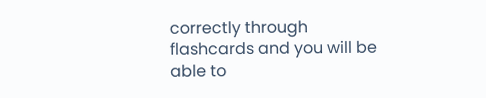correctly through flashcards and you will be able to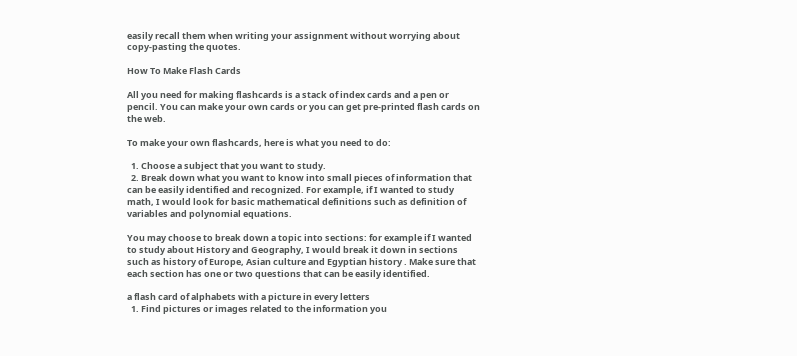easily recall them when writing your assignment without worrying about copy-pasting the quotes.

How To Make Flash Cards

All you need for making flashcards is a stack of index cards and a pen or pencil. You can make your own cards or you can get pre-printed flash cards on the web.

To make your own flashcards, here is what you need to do:

  1. Choose a subject that you want to study.
  2. Break down what you want to know into small pieces of information that can be easily identified and recognized. For example, if I wanted to study math, I would look for basic mathematical definitions such as definition of variables and polynomial equations.

You may choose to break down a topic into sections: for example if I wanted to study about History and Geography, I would break it down in sections such as history of Europe, Asian culture and Egyptian history . Make sure that each section has one or two questions that can be easily identified.

a flash card of alphabets with a picture in every letters
  1. Find pictures or images related to the information you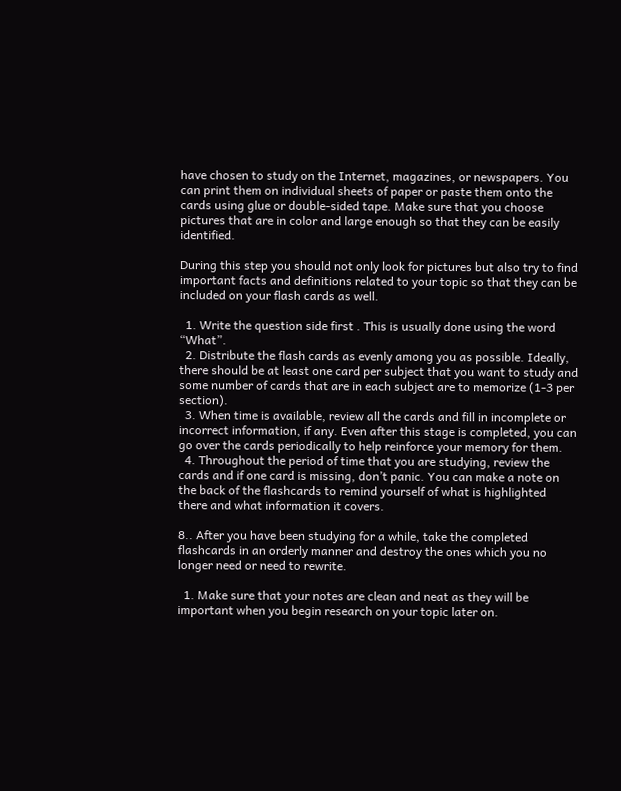have chosen to study on the Internet, magazines, or newspapers. You can print them on individual sheets of paper or paste them onto the cards using glue or double-sided tape. Make sure that you choose pictures that are in color and large enough so that they can be easily identified.

During this step you should not only look for pictures but also try to find important facts and definitions related to your topic so that they can be included on your flash cards as well.

  1. Write the question side first . This is usually done using the word “What”.
  2. Distribute the flash cards as evenly among you as possible. Ideally, there should be at least one card per subject that you want to study and some number of cards that are in each subject are to memorize (1-3 per section).
  3. When time is available, review all the cards and fill in incomplete or incorrect information, if any. Even after this stage is completed, you can go over the cards periodically to help reinforce your memory for them.
  4. Throughout the period of time that you are studying, review the cards and if one card is missing, don’t panic. You can make a note on the back of the flashcards to remind yourself of what is highlighted there and what information it covers.

8.. After you have been studying for a while, take the completed flashcards in an orderly manner and destroy the ones which you no longer need or need to rewrite.

  1. Make sure that your notes are clean and neat as they will be important when you begin research on your topic later on.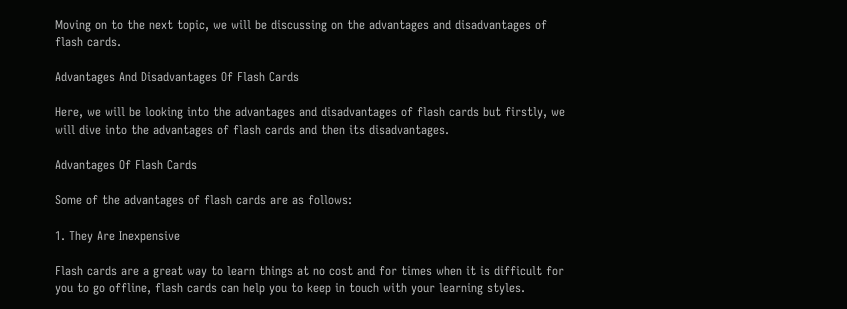Moving on to the next topic, we will be discussing on the advantages and disadvantages of flash cards.

Advantages And Disadvantages Of Flash Cards

Here, we will be looking into the advantages and disadvantages of flash cards but firstly, we will dive into the advantages of flash cards and then its disadvantages.

Advantages Of Flash Cards

Some of the advantages of flash cards are as follows:

1. They Are Inexpensive

Flash cards are a great way to learn things at no cost and for times when it is difficult for you to go offline, flash cards can help you to keep in touch with your learning styles.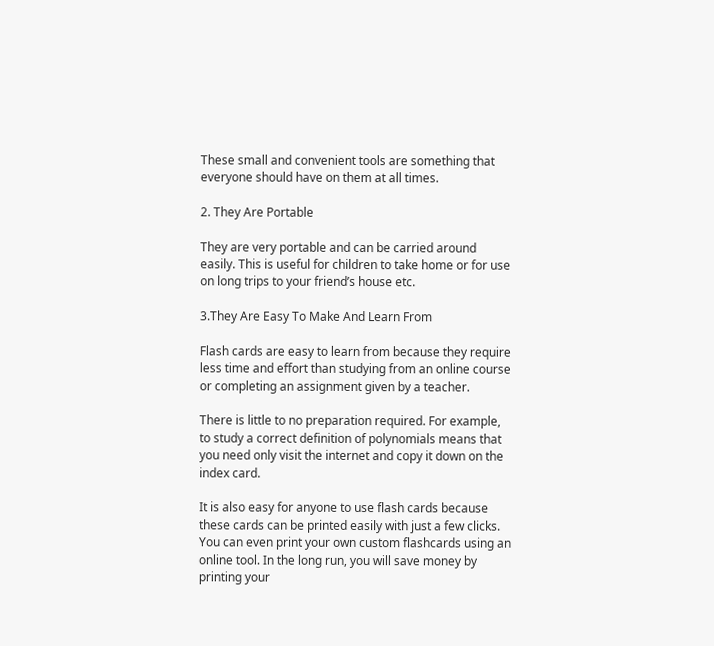These small and convenient tools are something that everyone should have on them at all times.

2. They Are Portable

They are very portable and can be carried around easily. This is useful for children to take home or for use on long trips to your friend’s house etc.

3.They Are Easy To Make And Learn From

Flash cards are easy to learn from because they require less time and effort than studying from an online course or completing an assignment given by a teacher.

There is little to no preparation required. For example, to study a correct definition of polynomials means that you need only visit the internet and copy it down on the index card.

It is also easy for anyone to use flash cards because these cards can be printed easily with just a few clicks. You can even print your own custom flashcards using an online tool. In the long run, you will save money by printing your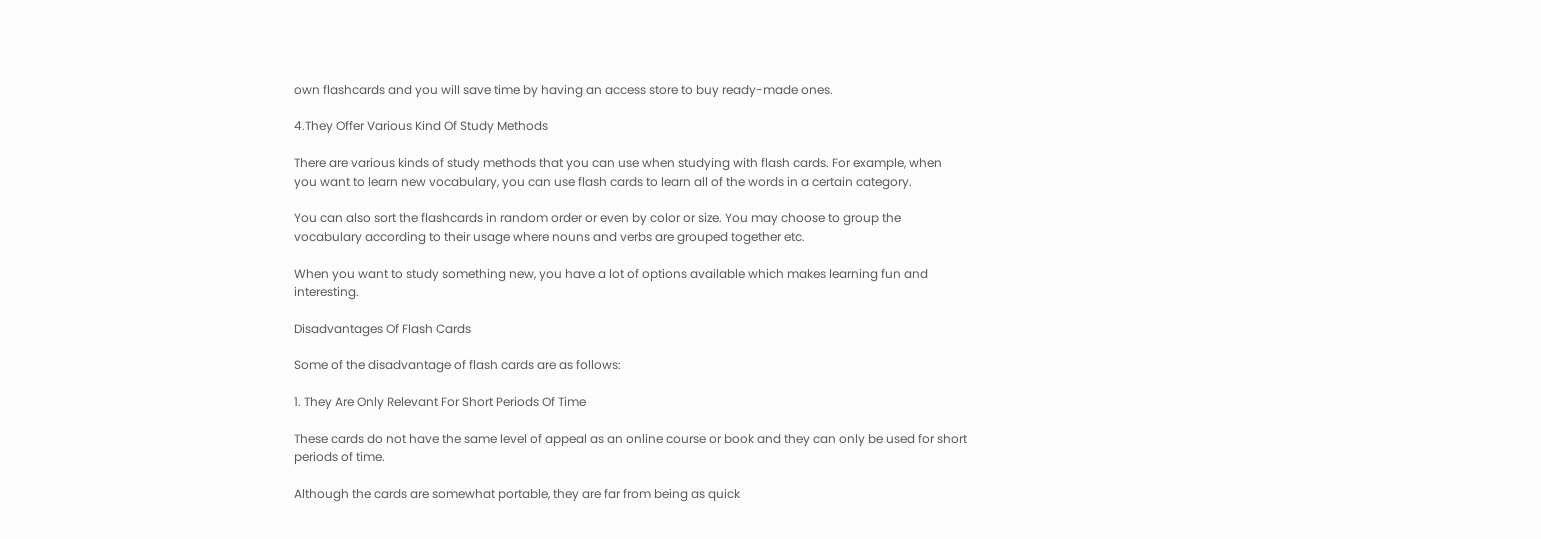own flashcards and you will save time by having an access store to buy ready-made ones.

4.They Offer Various Kind Of Study Methods

There are various kinds of study methods that you can use when studying with flash cards. For example, when you want to learn new vocabulary, you can use flash cards to learn all of the words in a certain category.

You can also sort the flashcards in random order or even by color or size. You may choose to group the vocabulary according to their usage where nouns and verbs are grouped together etc.

When you want to study something new, you have a lot of options available which makes learning fun and interesting.

Disadvantages Of Flash Cards

Some of the disadvantage of flash cards are as follows:

1. They Are Only Relevant For Short Periods Of Time

These cards do not have the same level of appeal as an online course or book and they can only be used for short periods of time.

Although the cards are somewhat portable, they are far from being as quick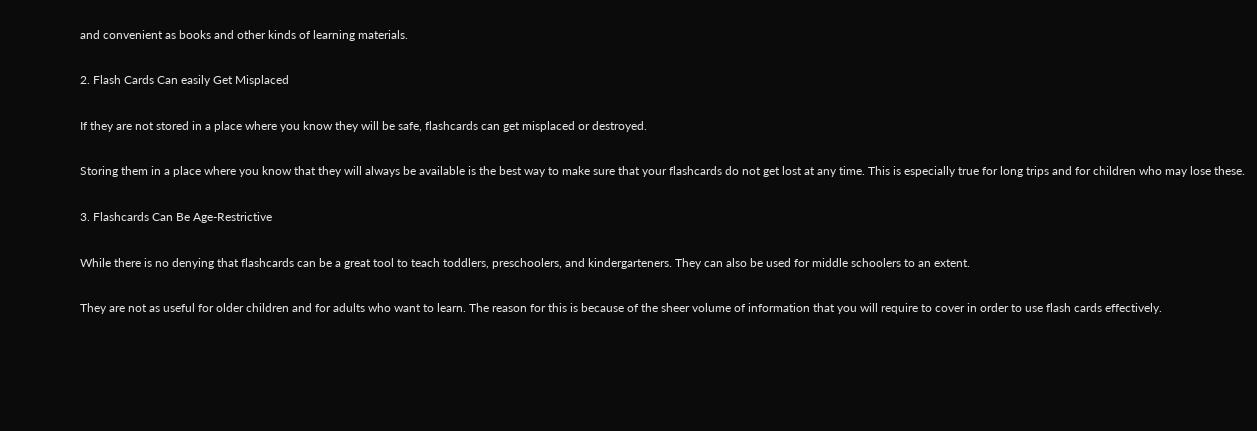and convenient as books and other kinds of learning materials.

2. Flash Cards Can easily Get Misplaced

If they are not stored in a place where you know they will be safe, flashcards can get misplaced or destroyed.

Storing them in a place where you know that they will always be available is the best way to make sure that your flashcards do not get lost at any time. This is especially true for long trips and for children who may lose these.

3. Flashcards Can Be Age-Restrictive

While there is no denying that flashcards can be a great tool to teach toddlers, preschoolers, and kindergarteners. They can also be used for middle schoolers to an extent.

They are not as useful for older children and for adults who want to learn. The reason for this is because of the sheer volume of information that you will require to cover in order to use flash cards effectively.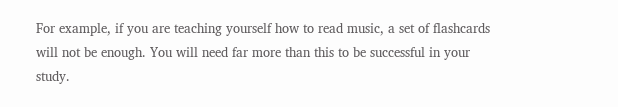For example, if you are teaching yourself how to read music, a set of flashcards will not be enough. You will need far more than this to be successful in your study.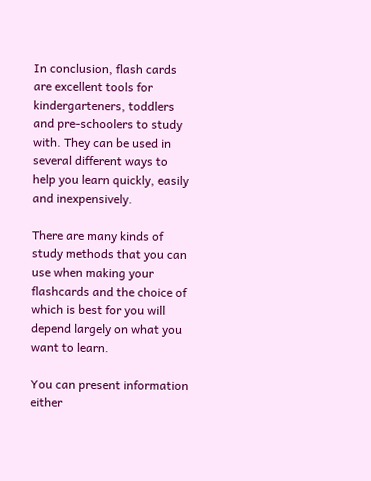In conclusion, flash cards are excellent tools for kindergarteners, toddlers and pre-schoolers to study with. They can be used in several different ways to help you learn quickly, easily and inexpensively.

There are many kinds of study methods that you can use when making your flashcards and the choice of which is best for you will depend largely on what you want to learn.

You can present information either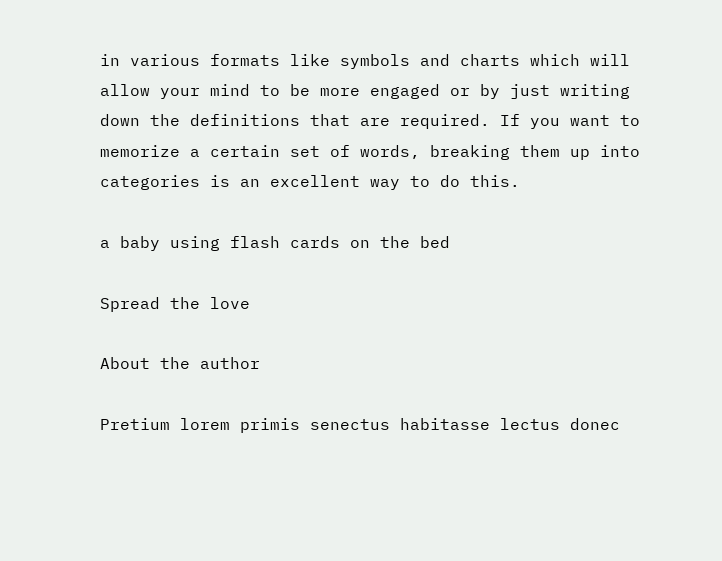in various formats like symbols and charts which will allow your mind to be more engaged or by just writing down the definitions that are required. If you want to memorize a certain set of words, breaking them up into categories is an excellent way to do this.

a baby using flash cards on the bed

Spread the love

About the author

Pretium lorem primis senectus habitasse lectus donec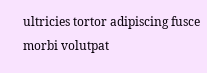ultricies tortor adipiscing fusce morbi volutpat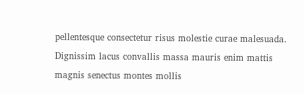pellentesque consectetur risus molestie curae malesuada. Dignissim lacus convallis massa mauris enim mattis magnis senectus montes mollis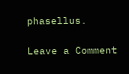phasellus.

Leave a Comment